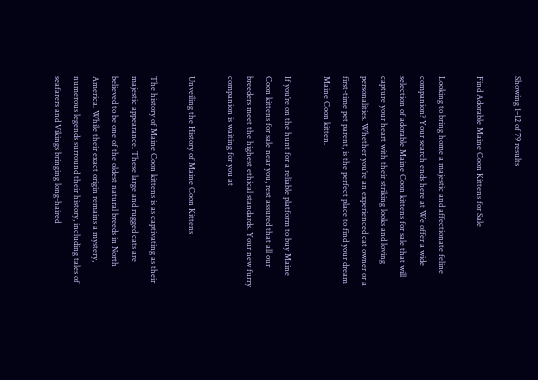Showing 1–12 of 79 results

Find Adorable Maine Coon Kittens for Sale

Looking to bring home a majestic and affectionate feline companion? Your search ends here at We offer a wide selection of adorable Maine Coon kittens for sale that will capture your heart with their striking looks and loving personalities. Whether you’re an experienced cat owner or a first-time pet parent, is the perfect place to find your dream Maine Coon kitten.

If you’re on the hunt for a reliable platform to buy Maine Coon kittens for sale near you, rest assured that all our breeders meet the highest ethical standards. Your new furry companion is waiting for you at

Unveiling the History of Maine Coon Kittens

The history of Maine Coon kittens is as captivating as their majestic appearance. These large and rugged cats are believed to be one of the oldest natural breeds in North America. While their exact origin remains a mystery, numerous legends surround their history, including tales of seafarers and Vikings bringing long-haired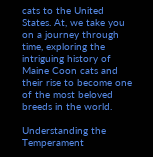cats to the United States. At, we take you on a journey through time, exploring the intriguing history of Maine Coon cats and their rise to become one of the most beloved breeds in the world.

Understanding the Temperament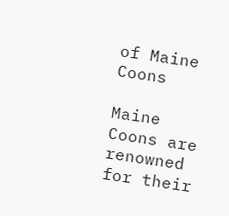of Maine Coons

Maine Coons are renowned for their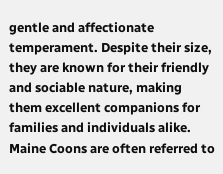gentle and affectionate temperament. Despite their size, they are known for their friendly and sociable nature, making them excellent companions for families and individuals alike. Maine Coons are often referred to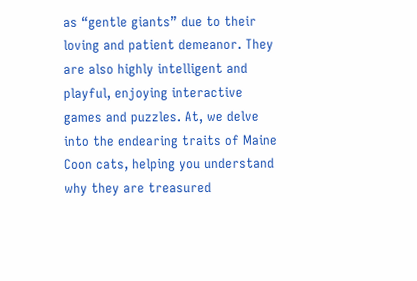as “gentle giants” due to their loving and patient demeanor. They are also highly intelligent and playful, enjoying interactive games and puzzles. At, we delve into the endearing traits of Maine Coon cats, helping you understand why they are treasured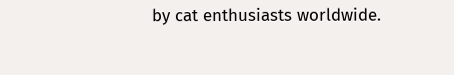by cat enthusiasts worldwide.